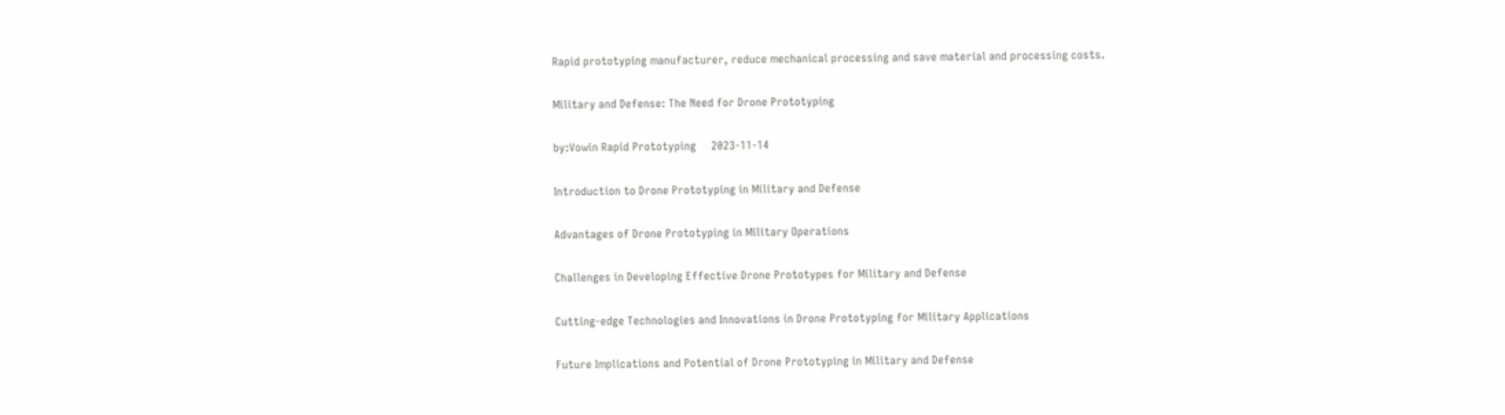Rapid prototyping manufacturer, reduce mechanical processing and save material and processing costs.

Military and Defense: The Need for Drone Prototyping

by:Vowin Rapid Prototyping     2023-11-14

Introduction to Drone Prototyping in Military and Defense

Advantages of Drone Prototyping in Military Operations

Challenges in Developing Effective Drone Prototypes for Military and Defense

Cutting-edge Technologies and Innovations in Drone Prototyping for Military Applications

Future Implications and Potential of Drone Prototyping in Military and Defense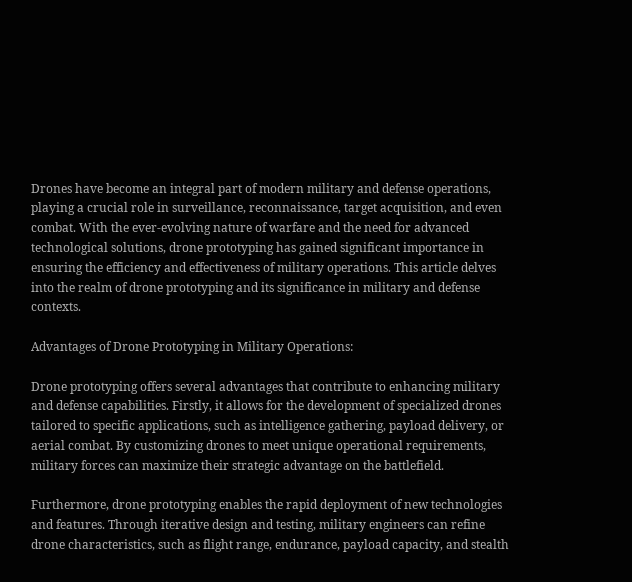Drones have become an integral part of modern military and defense operations, playing a crucial role in surveillance, reconnaissance, target acquisition, and even combat. With the ever-evolving nature of warfare and the need for advanced technological solutions, drone prototyping has gained significant importance in ensuring the efficiency and effectiveness of military operations. This article delves into the realm of drone prototyping and its significance in military and defense contexts.

Advantages of Drone Prototyping in Military Operations:

Drone prototyping offers several advantages that contribute to enhancing military and defense capabilities. Firstly, it allows for the development of specialized drones tailored to specific applications, such as intelligence gathering, payload delivery, or aerial combat. By customizing drones to meet unique operational requirements, military forces can maximize their strategic advantage on the battlefield.

Furthermore, drone prototyping enables the rapid deployment of new technologies and features. Through iterative design and testing, military engineers can refine drone characteristics, such as flight range, endurance, payload capacity, and stealth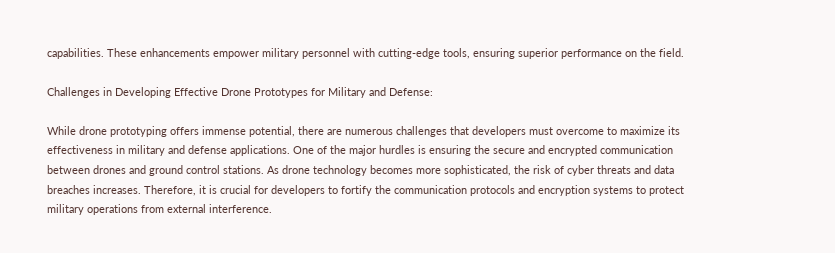capabilities. These enhancements empower military personnel with cutting-edge tools, ensuring superior performance on the field.

Challenges in Developing Effective Drone Prototypes for Military and Defense:

While drone prototyping offers immense potential, there are numerous challenges that developers must overcome to maximize its effectiveness in military and defense applications. One of the major hurdles is ensuring the secure and encrypted communication between drones and ground control stations. As drone technology becomes more sophisticated, the risk of cyber threats and data breaches increases. Therefore, it is crucial for developers to fortify the communication protocols and encryption systems to protect military operations from external interference.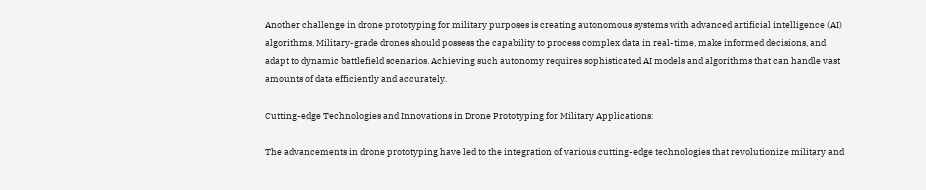Another challenge in drone prototyping for military purposes is creating autonomous systems with advanced artificial intelligence (AI) algorithms. Military-grade drones should possess the capability to process complex data in real-time, make informed decisions, and adapt to dynamic battlefield scenarios. Achieving such autonomy requires sophisticated AI models and algorithms that can handle vast amounts of data efficiently and accurately.

Cutting-edge Technologies and Innovations in Drone Prototyping for Military Applications:

The advancements in drone prototyping have led to the integration of various cutting-edge technologies that revolutionize military and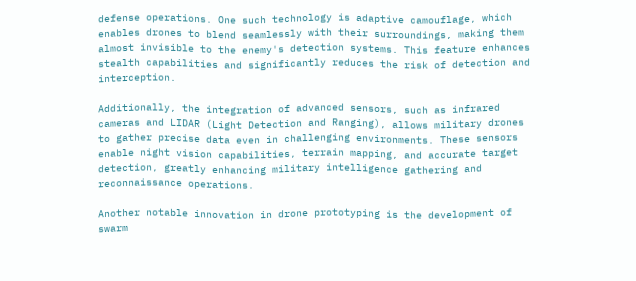defense operations. One such technology is adaptive camouflage, which enables drones to blend seamlessly with their surroundings, making them almost invisible to the enemy's detection systems. This feature enhances stealth capabilities and significantly reduces the risk of detection and interception.

Additionally, the integration of advanced sensors, such as infrared cameras and LIDAR (Light Detection and Ranging), allows military drones to gather precise data even in challenging environments. These sensors enable night vision capabilities, terrain mapping, and accurate target detection, greatly enhancing military intelligence gathering and reconnaissance operations.

Another notable innovation in drone prototyping is the development of swarm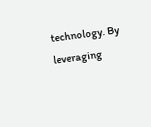technology. By leveraging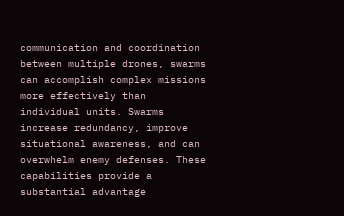communication and coordination between multiple drones, swarms can accomplish complex missions more effectively than individual units. Swarms increase redundancy, improve situational awareness, and can overwhelm enemy defenses. These capabilities provide a substantial advantage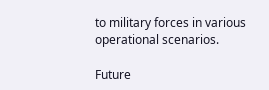to military forces in various operational scenarios.

Future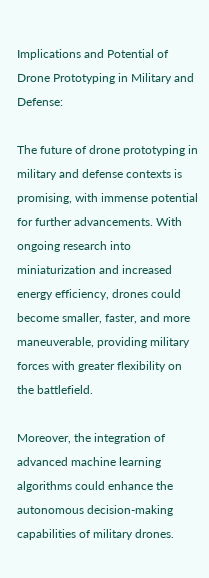Implications and Potential of Drone Prototyping in Military and Defense:

The future of drone prototyping in military and defense contexts is promising, with immense potential for further advancements. With ongoing research into miniaturization and increased energy efficiency, drones could become smaller, faster, and more maneuverable, providing military forces with greater flexibility on the battlefield.

Moreover, the integration of advanced machine learning algorithms could enhance the autonomous decision-making capabilities of military drones.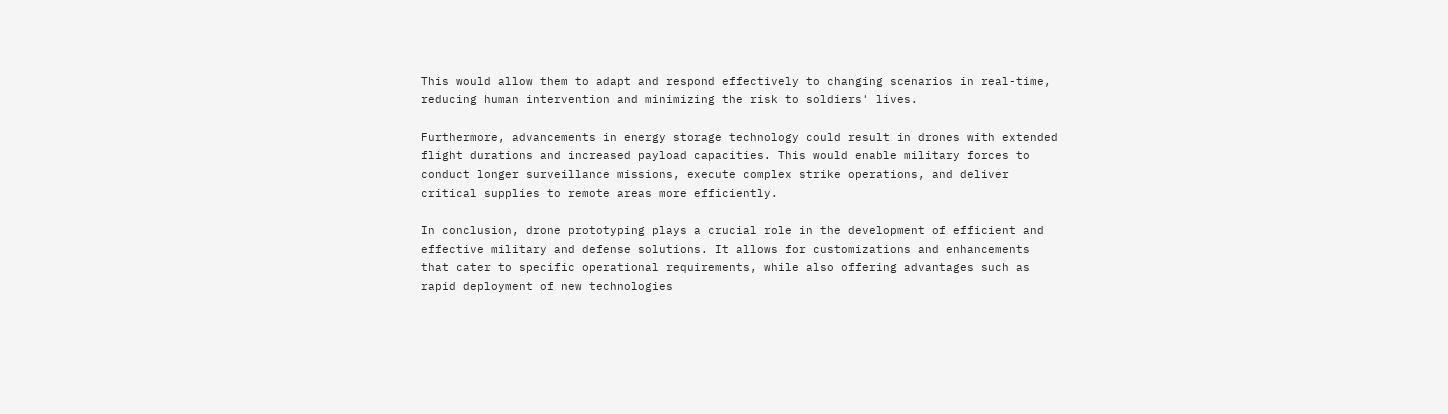This would allow them to adapt and respond effectively to changing scenarios in real-time, reducing human intervention and minimizing the risk to soldiers' lives.

Furthermore, advancements in energy storage technology could result in drones with extended flight durations and increased payload capacities. This would enable military forces to conduct longer surveillance missions, execute complex strike operations, and deliver critical supplies to remote areas more efficiently.

In conclusion, drone prototyping plays a crucial role in the development of efficient and effective military and defense solutions. It allows for customizations and enhancements that cater to specific operational requirements, while also offering advantages such as rapid deployment of new technologies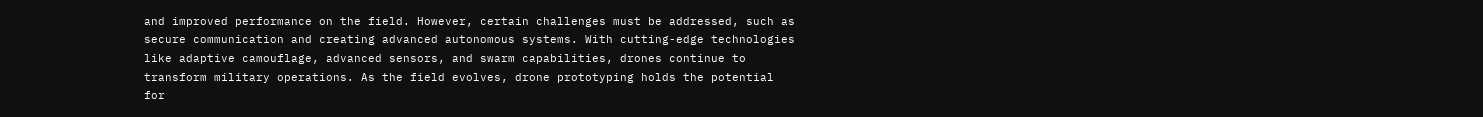and improved performance on the field. However, certain challenges must be addressed, such as secure communication and creating advanced autonomous systems. With cutting-edge technologies like adaptive camouflage, advanced sensors, and swarm capabilities, drones continue to transform military operations. As the field evolves, drone prototyping holds the potential for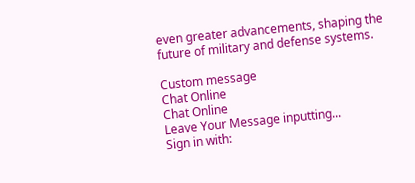even greater advancements, shaping the future of military and defense systems.

Custom message
Chat Online
Chat Online
Leave Your Message inputting...
Sign in with: